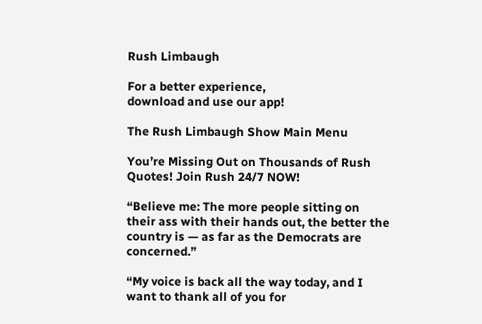Rush Limbaugh

For a better experience,
download and use our app!

The Rush Limbaugh Show Main Menu

You’re Missing Out on Thousands of Rush Quotes! Join Rush 24/7 NOW!

“Believe me: The more people sitting on their ass with their hands out, the better the country is — as far as the Democrats are concerned.”

“My voice is back all the way today, and I want to thank all of you for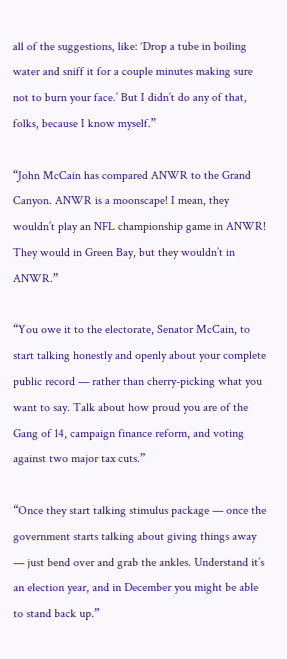all of the suggestions, like: ‘Drop a tube in boiling water and sniff it for a couple minutes making sure not to burn your face.’ But I didn’t do any of that, folks, because I know myself.”

“John McCain has compared ANWR to the Grand Canyon. ANWR is a moonscape! I mean, they wouldn’t play an NFL championship game in ANWR! They would in Green Bay, but they wouldn’t in ANWR.”

“You owe it to the electorate, Senator McCain, to start talking honestly and openly about your complete public record — rather than cherry-picking what you want to say. Talk about how proud you are of the Gang of 14, campaign finance reform, and voting against two major tax cuts.”

“Once they start talking stimulus package — once the government starts talking about giving things away — just bend over and grab the ankles. Understand it’s an election year, and in December you might be able to stand back up.”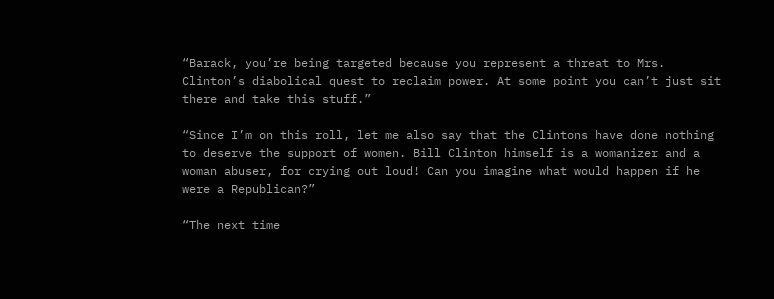“Barack, you’re being targeted because you represent a threat to Mrs. Clinton’s diabolical quest to reclaim power. At some point you can’t just sit there and take this stuff.”

“Since I’m on this roll, let me also say that the Clintons have done nothing to deserve the support of women. Bill Clinton himself is a womanizer and a woman abuser, for crying out loud! Can you imagine what would happen if he were a Republican?”

“The next time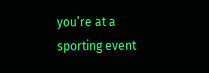you’re at a sporting event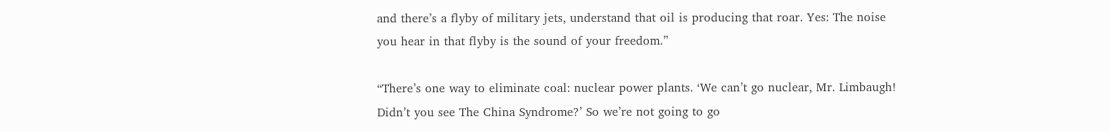and there’s a flyby of military jets, understand that oil is producing that roar. Yes: The noise you hear in that flyby is the sound of your freedom.”

“There’s one way to eliminate coal: nuclear power plants. ‘We can’t go nuclear, Mr. Limbaugh! Didn’t you see The China Syndrome?’ So we’re not going to go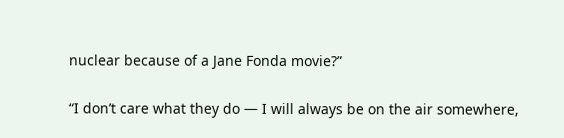nuclear because of a Jane Fonda movie?”

“I don’t care what they do — I will always be on the air somewhere,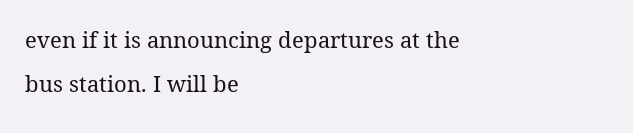even if it is announcing departures at the bus station. I will be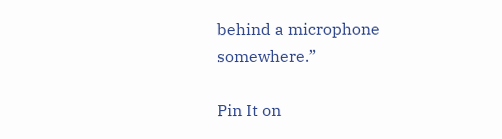behind a microphone somewhere.”

Pin It on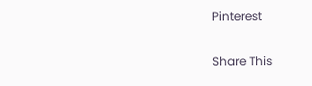Pinterest

Share This